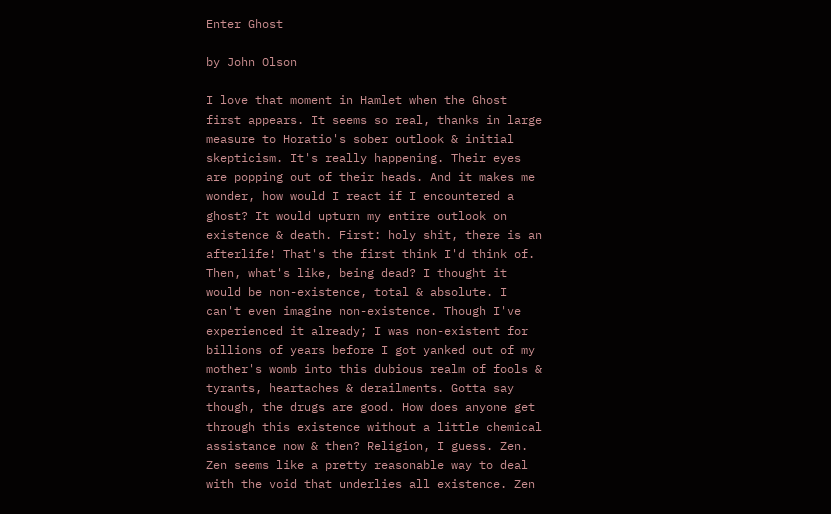Enter Ghost

by John Olson

I love that moment in Hamlet when the Ghost first appears. It seems so real, thanks in large measure to Horatio's sober outlook & initial skepticism. It's really happening. Their eyes are popping out of their heads. And it makes me wonder, how would I react if I encountered a ghost? It would upturn my entire outlook on existence & death. First: holy shit, there is an afterlife! That's the first think I'd think of. Then, what's like, being dead? I thought it would be non-existence, total & absolute. I can't even imagine non-existence. Though I've experienced it already; I was non-existent for billions of years before I got yanked out of my mother's womb into this dubious realm of fools & tyrants, heartaches & derailments. Gotta say though, the drugs are good. How does anyone get through this existence without a little chemical assistance now & then? Religion, I guess. Zen. Zen seems like a pretty reasonable way to deal with the void that underlies all existence. Zen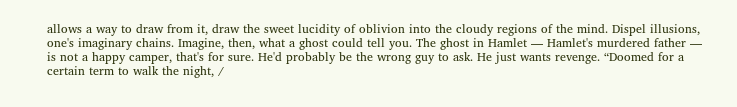allows a way to draw from it, draw the sweet lucidity of oblivion into the cloudy regions of the mind. Dispel illusions, one's imaginary chains. Imagine, then, what a ghost could tell you. The ghost in Hamlet — Hamlet's murdered father — is not a happy camper, that's for sure. He'd probably be the wrong guy to ask. He just wants revenge. “Doomed for a certain term to walk the night, /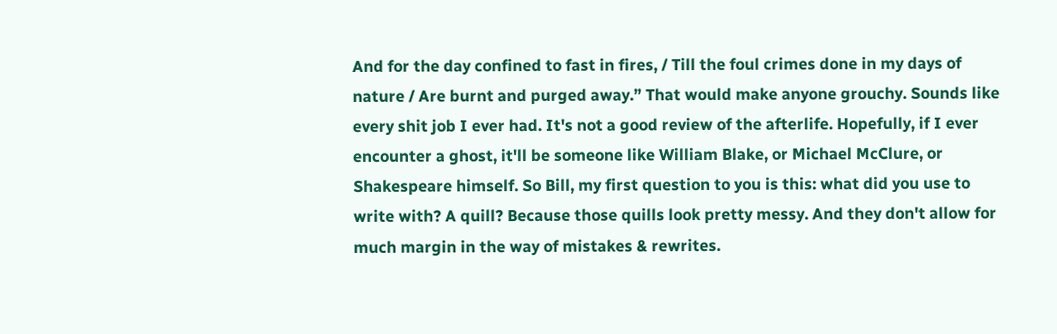And for the day confined to fast in fires, / Till the foul crimes done in my days of nature / Are burnt and purged away.” That would make anyone grouchy. Sounds like every shit job I ever had. It's not a good review of the afterlife. Hopefully, if I ever encounter a ghost, it'll be someone like William Blake, or Michael McClure, or Shakespeare himself. So Bill, my first question to you is this: what did you use to write with? A quill? Because those quills look pretty messy. And they don't allow for much margin in the way of mistakes & rewrites.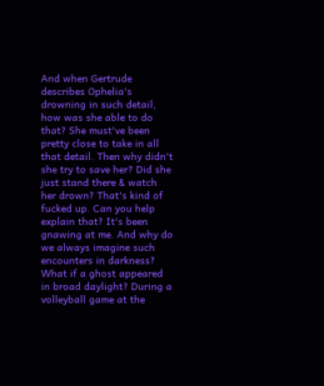And when Gertrude describes Ophelia's drowning in such detail, how was she able to do that? She must've been pretty close to take in all that detail. Then why didn't she try to save her? Did she just stand there & watch her drown? That's kind of fucked up. Can you help explain that? It's been gnawing at me. And why do we always imagine such encounters in darkness? What if a ghost appeared in broad daylight? During a volleyball game at the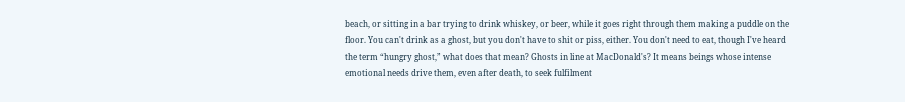beach, or sitting in a bar trying to drink whiskey, or beer, while it goes right through them making a puddle on the floor. You can't drink as a ghost, but you don't have to shit or piss, either. You don't need to eat, though I've heard the term “hungry ghost,” what does that mean? Ghosts in line at MacDonald's? It means beings whose intense emotional needs drive them, even after death, to seek fulfilment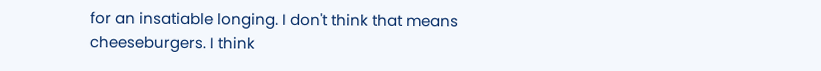for an insatiable longing. I don't think that means cheeseburgers. I think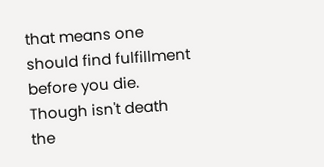that means one should find fulfillment before you die. Though isn't death the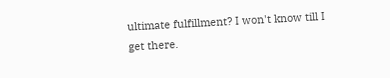ultimate fulfillment? I won't know till I get there.